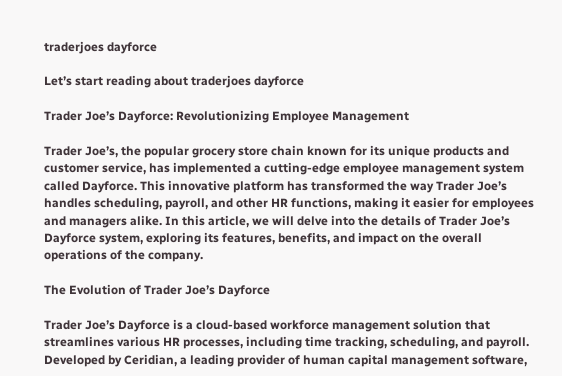traderjoes dayforce

Let’s start reading about traderjoes dayforce

Trader Joe’s Dayforce: Revolutionizing Employee Management

Trader Joe’s, the popular grocery store chain known for its unique products and customer service, has implemented a cutting-edge employee management system called Dayforce. This innovative platform has transformed the way Trader Joe’s handles scheduling, payroll, and other HR functions, making it easier for employees and managers alike. In this article, we will delve into the details of Trader Joe’s Dayforce system, exploring its features, benefits, and impact on the overall operations of the company.

The Evolution of Trader Joe’s Dayforce

Trader Joe’s Dayforce is a cloud-based workforce management solution that streamlines various HR processes, including time tracking, scheduling, and payroll. Developed by Ceridian, a leading provider of human capital management software,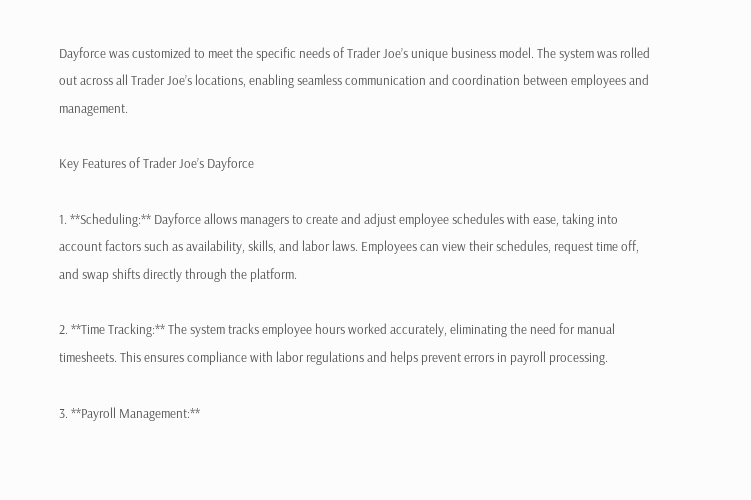Dayforce was customized to meet the specific needs of Trader Joe’s unique business model. The system was rolled out across all Trader Joe’s locations, enabling seamless communication and coordination between employees and management.

Key Features of Trader Joe’s Dayforce

1. **Scheduling:** Dayforce allows managers to create and adjust employee schedules with ease, taking into account factors such as availability, skills, and labor laws. Employees can view their schedules, request time off, and swap shifts directly through the platform.

2. **Time Tracking:** The system tracks employee hours worked accurately, eliminating the need for manual timesheets. This ensures compliance with labor regulations and helps prevent errors in payroll processing.

3. **Payroll Management:**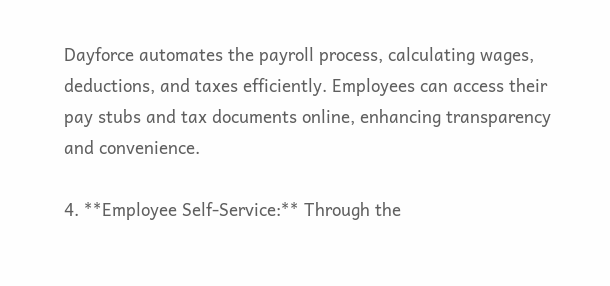Dayforce automates the payroll process, calculating wages, deductions, and taxes efficiently. Employees can access their pay stubs and tax documents online, enhancing transparency and convenience.

4. **Employee Self-Service:** Through the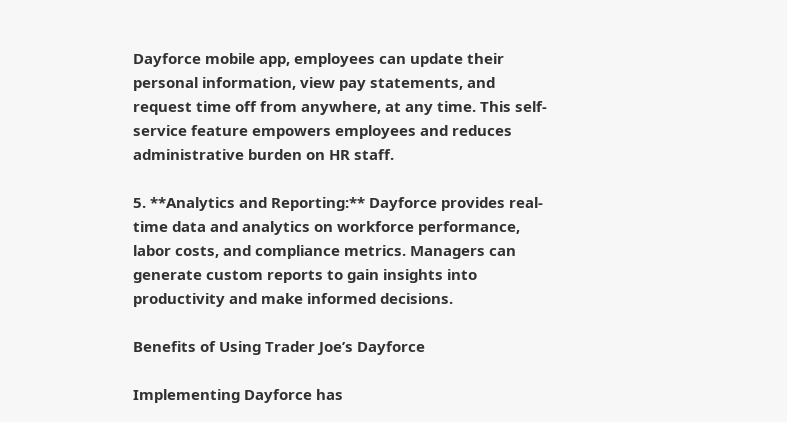Dayforce mobile app, employees can update their personal information, view pay statements, and request time off from anywhere, at any time. This self-service feature empowers employees and reduces administrative burden on HR staff.

5. **Analytics and Reporting:** Dayforce provides real-time data and analytics on workforce performance, labor costs, and compliance metrics. Managers can generate custom reports to gain insights into productivity and make informed decisions.

Benefits of Using Trader Joe’s Dayforce

Implementing Dayforce has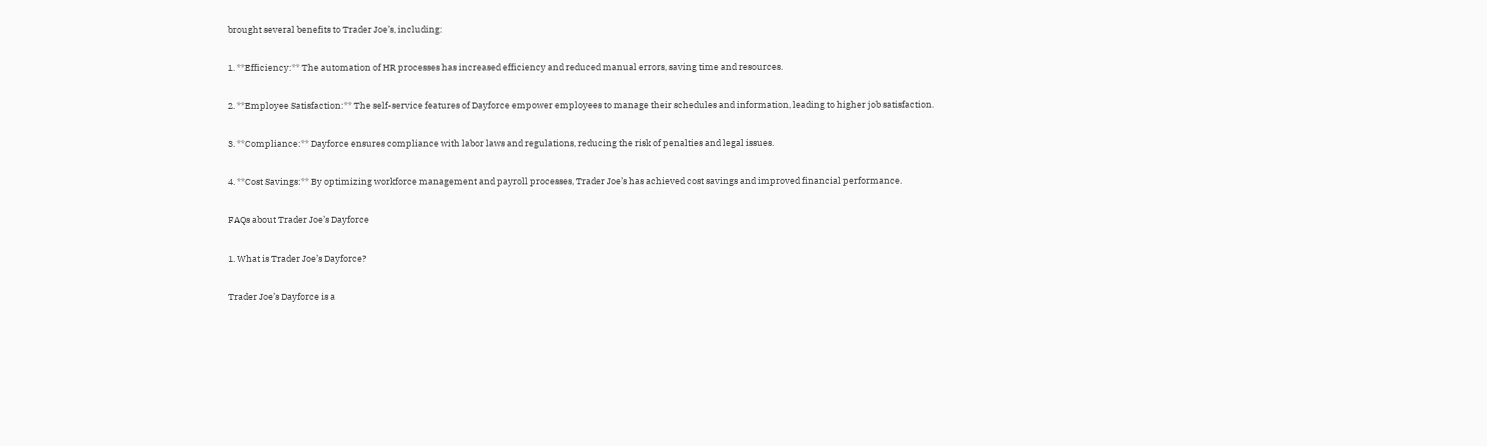brought several benefits to Trader Joe’s, including:

1. **Efficiency:** The automation of HR processes has increased efficiency and reduced manual errors, saving time and resources.

2. **Employee Satisfaction:** The self-service features of Dayforce empower employees to manage their schedules and information, leading to higher job satisfaction.

3. **Compliance:** Dayforce ensures compliance with labor laws and regulations, reducing the risk of penalties and legal issues.

4. **Cost Savings:** By optimizing workforce management and payroll processes, Trader Joe’s has achieved cost savings and improved financial performance.

FAQs about Trader Joe’s Dayforce

1. What is Trader Joe’s Dayforce?

Trader Joe’s Dayforce is a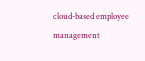cloud-based employee management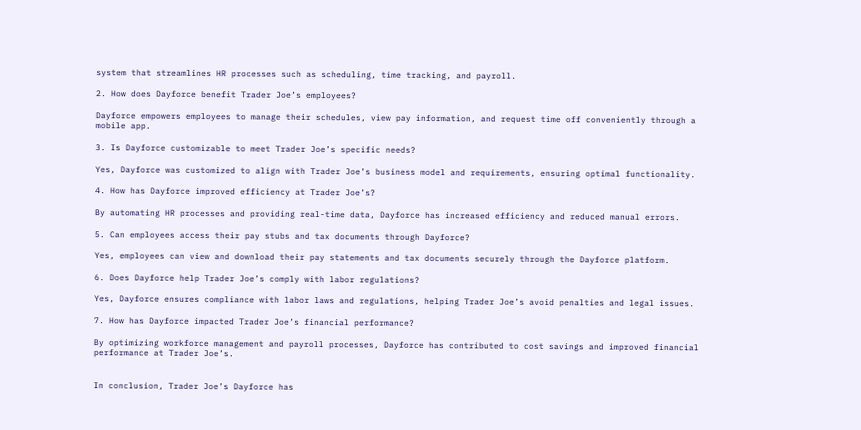system that streamlines HR processes such as scheduling, time tracking, and payroll.

2. How does Dayforce benefit Trader Joe’s employees?

Dayforce empowers employees to manage their schedules, view pay information, and request time off conveniently through a mobile app.

3. Is Dayforce customizable to meet Trader Joe’s specific needs?

Yes, Dayforce was customized to align with Trader Joe’s business model and requirements, ensuring optimal functionality.

4. How has Dayforce improved efficiency at Trader Joe’s?

By automating HR processes and providing real-time data, Dayforce has increased efficiency and reduced manual errors.

5. Can employees access their pay stubs and tax documents through Dayforce?

Yes, employees can view and download their pay statements and tax documents securely through the Dayforce platform.

6. Does Dayforce help Trader Joe’s comply with labor regulations?

Yes, Dayforce ensures compliance with labor laws and regulations, helping Trader Joe’s avoid penalties and legal issues.

7. How has Dayforce impacted Trader Joe’s financial performance?

By optimizing workforce management and payroll processes, Dayforce has contributed to cost savings and improved financial performance at Trader Joe’s.


In conclusion, Trader Joe’s Dayforce has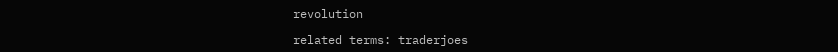revolution

related terms: traderjoes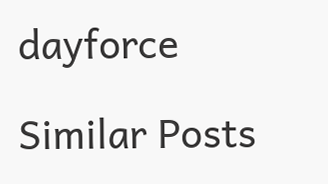dayforce

Similar Posts